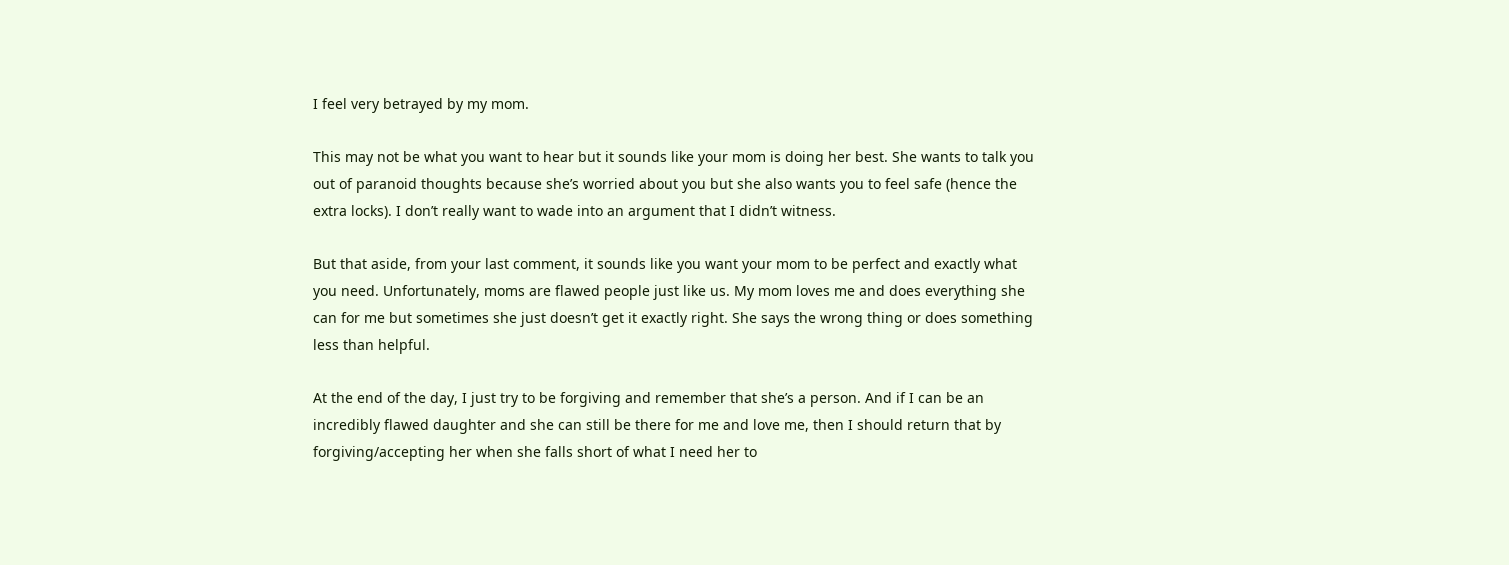I feel very betrayed by my mom.

This may not be what you want to hear but it sounds like your mom is doing her best. She wants to talk you out of paranoid thoughts because she’s worried about you but she also wants you to feel safe (hence the extra locks). I don’t really want to wade into an argument that I didn’t witness.

But that aside, from your last comment, it sounds like you want your mom to be perfect and exactly what you need. Unfortunately, moms are flawed people just like us. My mom loves me and does everything she can for me but sometimes she just doesn’t get it exactly right. She says the wrong thing or does something less than helpful.

At the end of the day, I just try to be forgiving and remember that she’s a person. And if I can be an incredibly flawed daughter and she can still be there for me and love me, then I should return that by forgiving/accepting her when she falls short of what I need her to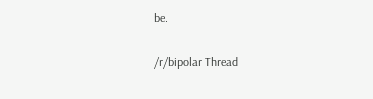be.

/r/bipolar Thread